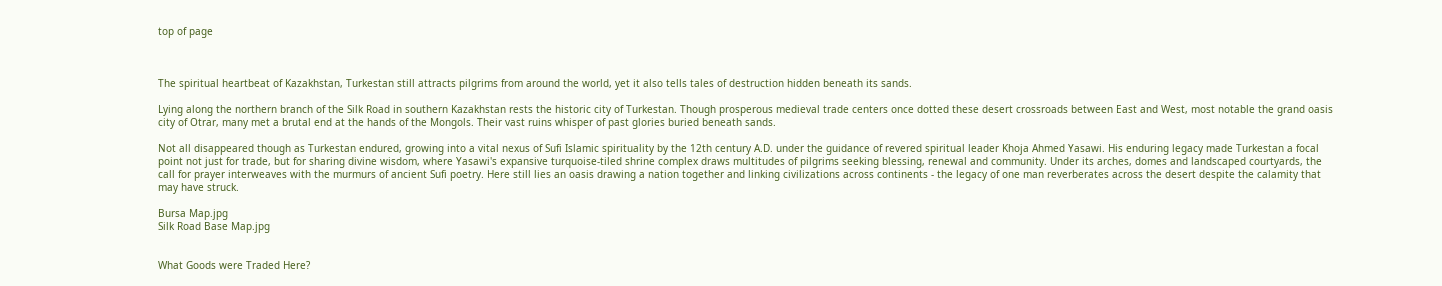top of page



The spiritual heartbeat of Kazakhstan, Turkestan still attracts pilgrims from around the world, yet it also tells tales of destruction hidden beneath its sands.

Lying along the northern branch of the Silk Road in southern Kazakhstan rests the historic city of Turkestan. Though prosperous medieval trade centers once dotted these desert crossroads between East and West, most notable the grand oasis city of Otrar, many met a brutal end at the hands of the Mongols. Their vast ruins whisper of past glories buried beneath sands.

Not all disappeared though as Turkestan endured, growing into a vital nexus of Sufi Islamic spirituality by the 12th century A.D. under the guidance of revered spiritual leader Khoja Ahmed Yasawi. His enduring legacy made Turkestan a focal point not just for trade, but for sharing divine wisdom, where Yasawi's expansive turquoise-tiled shrine complex draws multitudes of pilgrims seeking blessing, renewal and community. Under its arches, domes and landscaped courtyards, the call for prayer interweaves with the murmurs of ancient Sufi poetry. Here still lies an oasis drawing a nation together and linking civilizations across continents - the legacy of one man reverberates across the desert despite the calamity that may have struck.

Bursa Map.jpg
Silk Road Base Map.jpg


What Goods were Traded Here?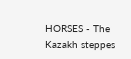HORSES - The Kazakh steppes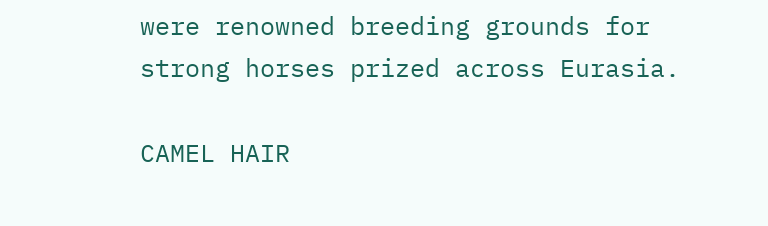were renowned breeding grounds for strong horses prized across Eurasia.

CAMEL HAIR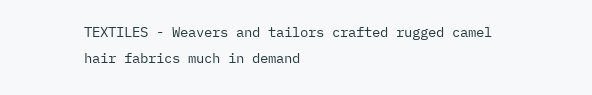TEXTILES - Weavers and tailors crafted rugged camel hair fabrics much in demand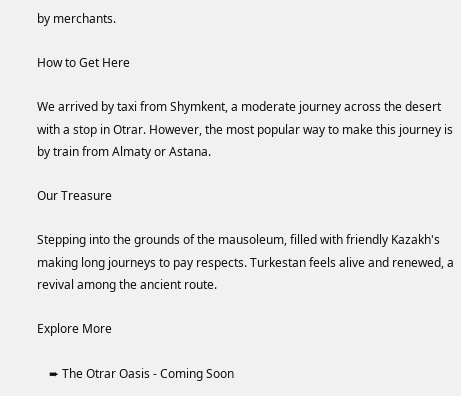by merchants.

How to Get Here

We arrived by taxi from Shymkent, a moderate journey across the desert with a stop in Otrar. However, the most popular way to make this journey is by train from Almaty or Astana.

Our Treasure

Stepping into the grounds of the mausoleum, filled with friendly Kazakh's making long journeys to pay respects. Turkestan feels alive and renewed, a revival among the ancient route.

Explore More

    ➨ The Otrar Oasis - Coming Soon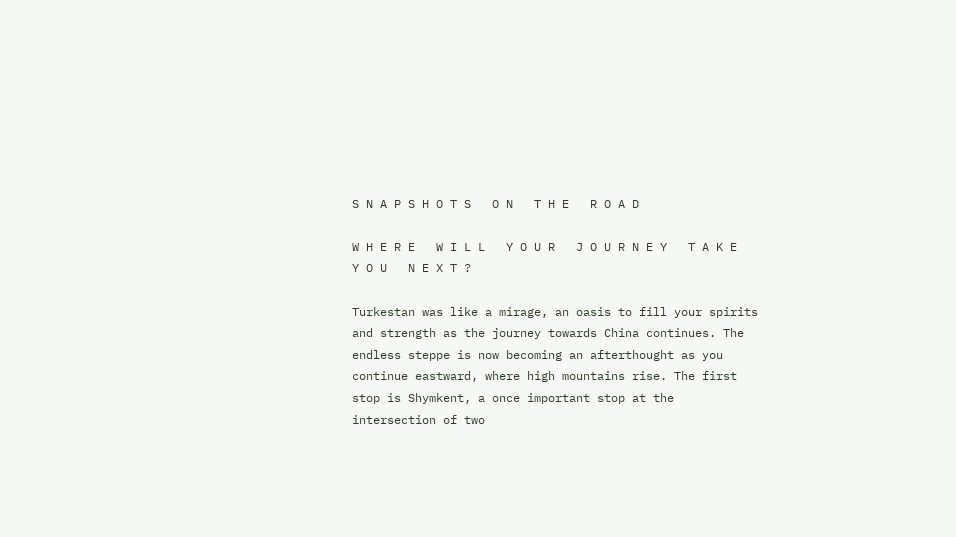S N A P S H O T S   O N   T H E   R O A D

W H E R E   W I L L   Y O U R   J O U R N E Y   T A K E   Y O U   N E X T ?

Turkestan was like a mirage, an oasis to fill your spirits and strength as the journey towards China continues. The endless steppe is now becoming an afterthought as you continue eastward, where high mountains rise. The first stop is Shymkent, a once important stop at the intersection of two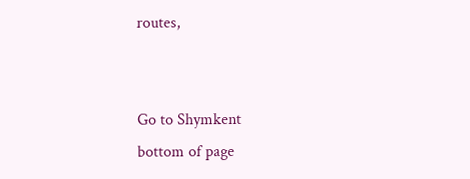routes,


Go to Shymkent
bottom of page